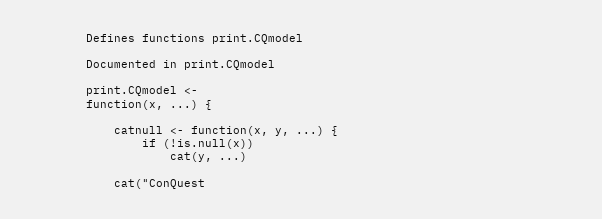Defines functions print.CQmodel

Documented in print.CQmodel

print.CQmodel <-
function(x, ...) {

    catnull <- function(x, y, ...) {
        if (!is.null(x))
            cat(y, ...)

    cat("ConQuest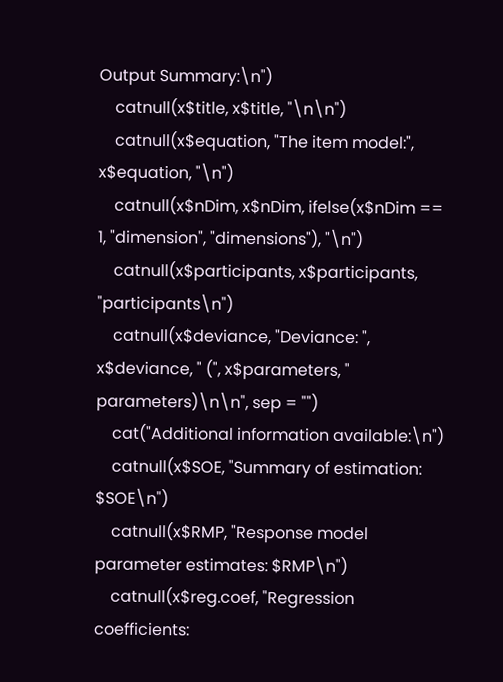Output Summary:\n")
    catnull(x$title, x$title, "\n\n")
    catnull(x$equation, "The item model:", x$equation, "\n")
    catnull(x$nDim, x$nDim, ifelse(x$nDim == 1, "dimension", "dimensions"), "\n")
    catnull(x$participants, x$participants, "participants\n")
    catnull(x$deviance, "Deviance: ", x$deviance, " (", x$parameters, " parameters)\n\n", sep = "")
    cat("Additional information available:\n")
    catnull(x$SOE, "Summary of estimation: $SOE\n")
    catnull(x$RMP, "Response model parameter estimates: $RMP\n")
    catnull(x$reg.coef, "Regression coefficients: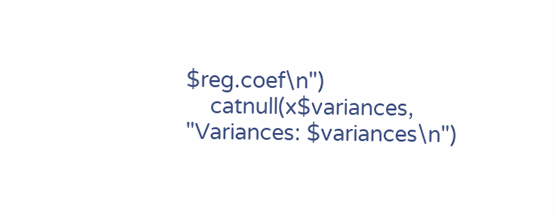$reg.coef\n")
    catnull(x$variances, "Variances: $variances\n")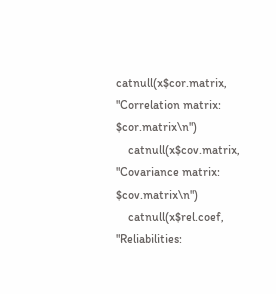catnull(x$cor.matrix, "Correlation matrix: $cor.matrix\n")
    catnull(x$cov.matrix, "Covariance matrix: $cov.matrix\n")
    catnull(x$rel.coef, "Reliabilities: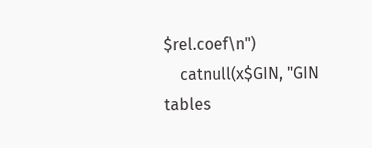$rel.coef\n")
    catnull(x$GIN, "GIN tables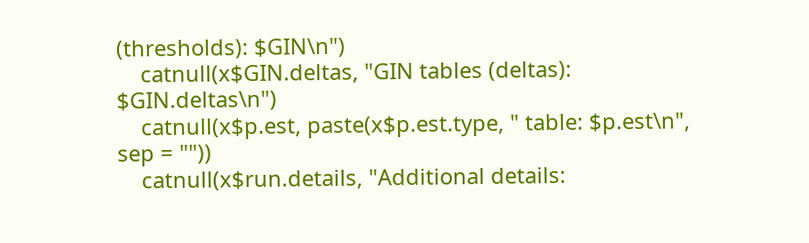(thresholds): $GIN\n")
    catnull(x$GIN.deltas, "GIN tables (deltas): $GIN.deltas\n")
    catnull(x$p.est, paste(x$p.est.type, " table: $p.est\n", sep = ""))
    catnull(x$run.details, "Additional details: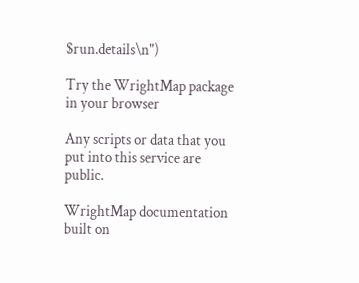$run.details\n")

Try the WrightMap package in your browser

Any scripts or data that you put into this service are public.

WrightMap documentation built on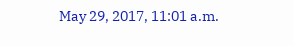May 29, 2017, 11:01 a.m.